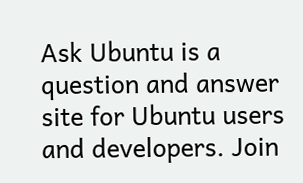Ask Ubuntu is a question and answer site for Ubuntu users and developers. Join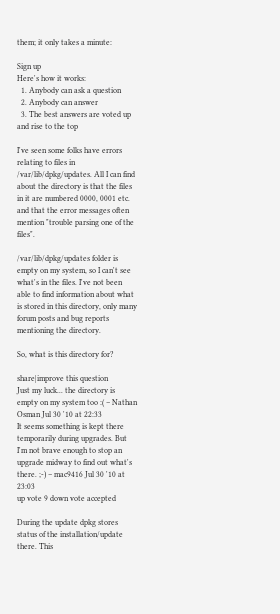them; it only takes a minute:

Sign up
Here's how it works:
  1. Anybody can ask a question
  2. Anybody can answer
  3. The best answers are voted up and rise to the top

I've seen some folks have errors relating to files in /var/lib/dpkg/updates. All I can find about the directory is that the files in it are numbered 0000, 0001 etc. and that the error messages often mention "trouble parsing one of the files".

/var/lib/dpkg/updates folder is empty on my system, so I can't see what's in the files. I've not been able to find information about what is stored in this directory, only many forum posts and bug reports mentioning the directory.

So, what is this directory for?

share|improve this question
Just my luck... the directory is empty on my system too :( – Nathan Osman Jul 30 '10 at 22:33
It seems something is kept there temporarily during upgrades. But I'm not brave enough to stop an upgrade midway to find out what's there. ;-) – mac9416 Jul 30 '10 at 23:03
up vote 9 down vote accepted

During the update dpkg stores status of the installation/update there. This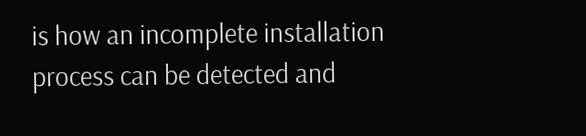is how an incomplete installation process can be detected and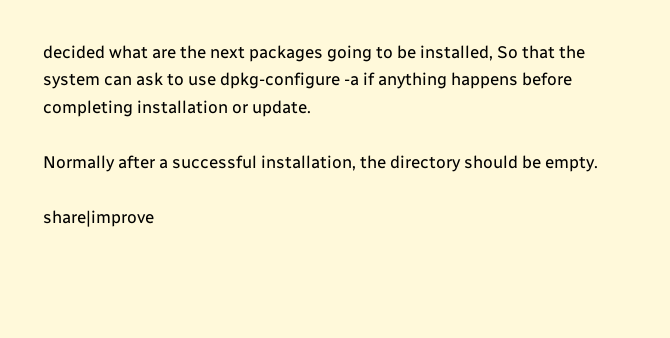decided what are the next packages going to be installed, So that the system can ask to use dpkg-configure -a if anything happens before completing installation or update.

Normally after a successful installation, the directory should be empty.

share|improve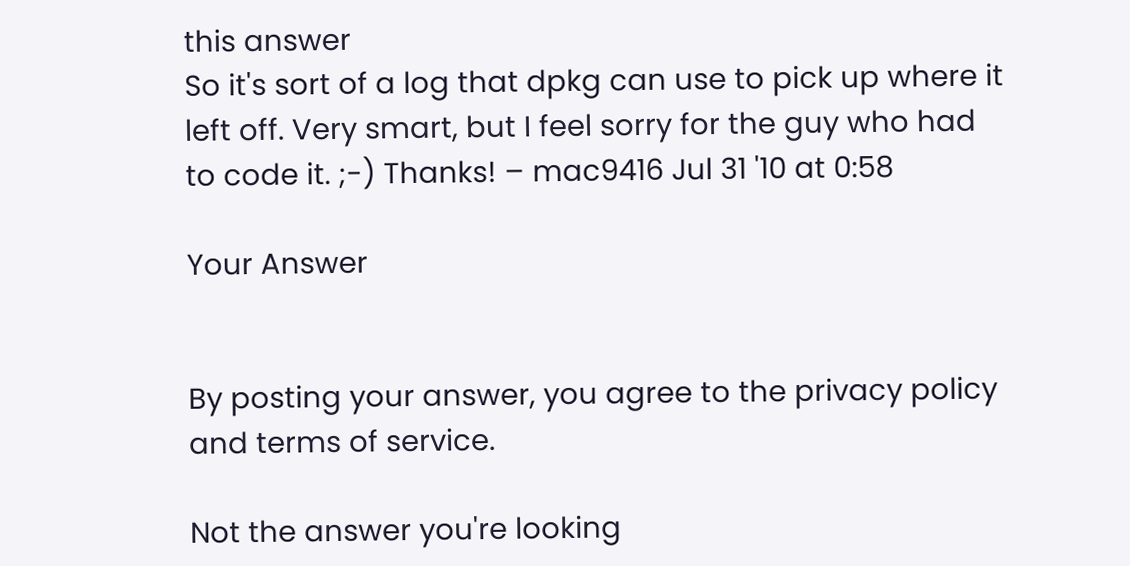this answer
So it's sort of a log that dpkg can use to pick up where it left off. Very smart, but I feel sorry for the guy who had to code it. ;-) Thanks! – mac9416 Jul 31 '10 at 0:58

Your Answer


By posting your answer, you agree to the privacy policy and terms of service.

Not the answer you're looking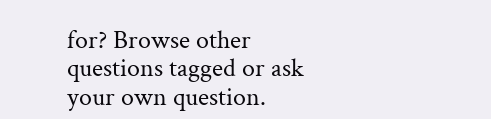for? Browse other questions tagged or ask your own question.